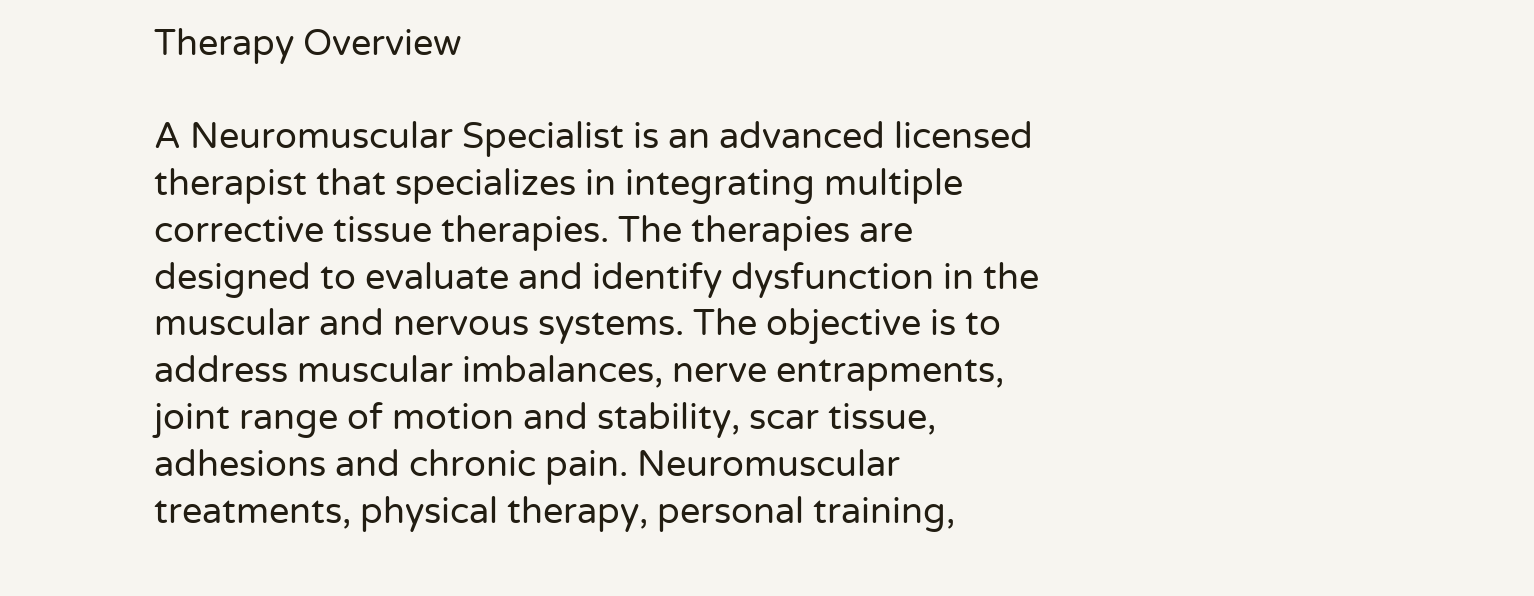Therapy Overview

A Neuromuscular Specialist is an advanced licensed therapist that specializes in integrating multiple corrective tissue therapies. The therapies are designed to evaluate and identify dysfunction in the muscular and nervous systems. The objective is to address muscular imbalances, nerve entrapments, joint range of motion and stability, scar tissue, adhesions and chronic pain. Neuromuscular treatments, physical therapy, personal training,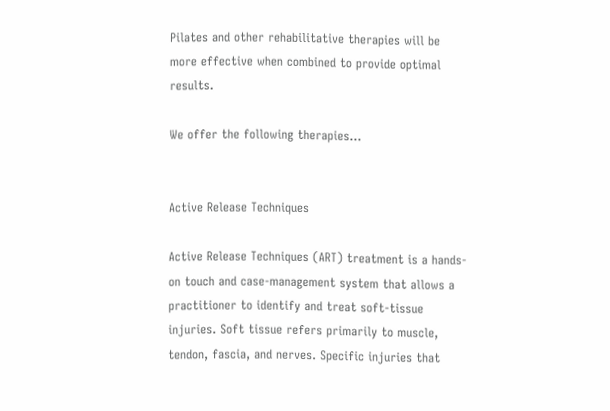Pilates and other rehabilitative therapies will be more effective when combined to provide optimal results.

We offer the following therapies…


Active Release Techniques

Active Release Techniques (ART) treatment is a hands-on touch and case-management system that allows a practitioner to identify and treat soft-tissue injuries. Soft tissue refers primarily to muscle, tendon, fascia, and nerves. Specific injuries that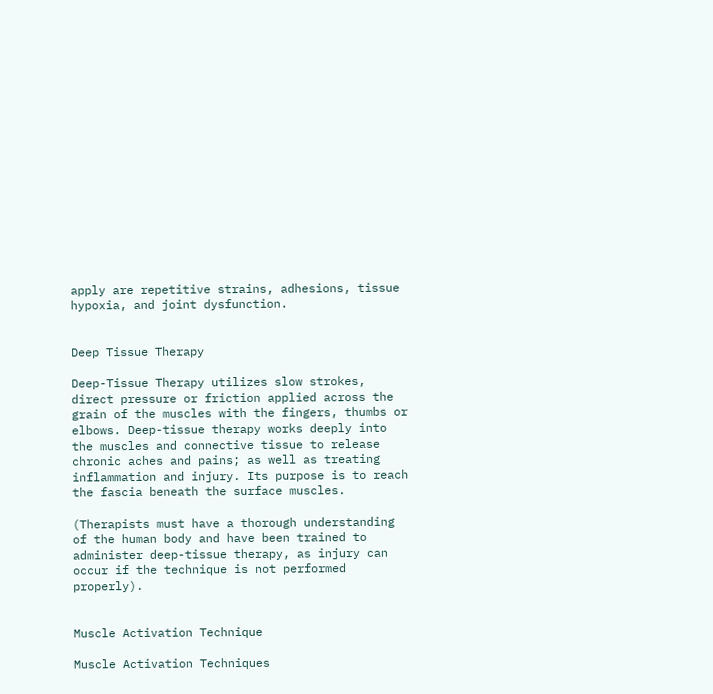apply are repetitive strains, adhesions, tissue hypoxia, and joint dysfunction.


Deep Tissue Therapy

Deep-Tissue Therapy utilizes slow strokes, direct pressure or friction applied across the grain of the muscles with the fingers, thumbs or elbows. Deep-tissue therapy works deeply into the muscles and connective tissue to release chronic aches and pains; as well as treating inflammation and injury. Its purpose is to reach the fascia beneath the surface muscles.

(Therapists must have a thorough understanding of the human body and have been trained to administer deep-tissue therapy, as injury can occur if the technique is not performed properly).


Muscle Activation Technique

Muscle Activation Techniques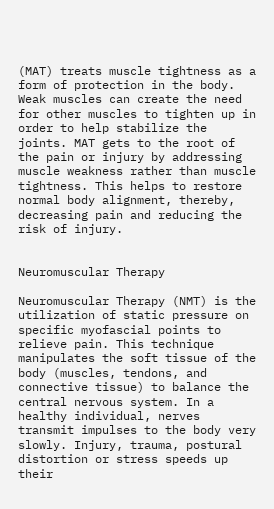(MAT) treats muscle tightness as a form of protection in the body. Weak muscles can create the need for other muscles to tighten up in order to help stabilize the joints. MAT gets to the root of the pain or injury by addressing muscle weakness rather than muscle tightness. This helps to restore normal body alignment, thereby, decreasing pain and reducing the risk of injury.


Neuromuscular Therapy

Neuromuscular Therapy (NMT) is the utilization of static pressure on specific myofascial points to relieve pain. This technique manipulates the soft tissue of the body (muscles, tendons, and connective tissue) to balance the central nervous system. In a healthy individual, nerves transmit impulses to the body very slowly. Injury, trauma, postural distortion or stress speeds up their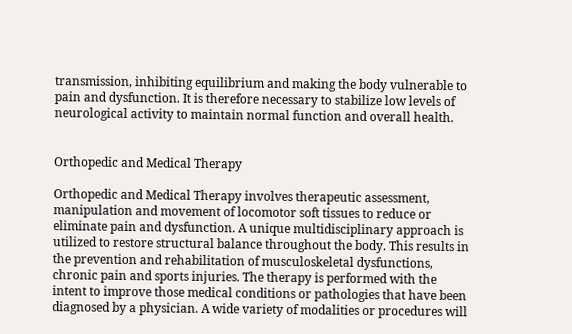transmission, inhibiting equilibrium and making the body vulnerable to pain and dysfunction. It is therefore necessary to stabilize low levels of neurological activity to maintain normal function and overall health.


Orthopedic and Medical Therapy

Orthopedic and Medical Therapy involves therapeutic assessment, manipulation and movement of locomotor soft tissues to reduce or eliminate pain and dysfunction. A unique multidisciplinary approach is utilized to restore structural balance throughout the body. This results in the prevention and rehabilitation of musculoskeletal dysfunctions, chronic pain and sports injuries. The therapy is performed with the intent to improve those medical conditions or pathologies that have been diagnosed by a physician. A wide variety of modalities or procedures will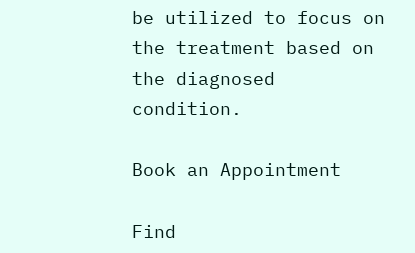be utilized to focus on the treatment based on the diagnosed condition.

Book an Appointment

Find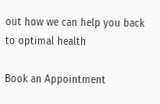out how we can help you back to optimal health

Book an Appointment